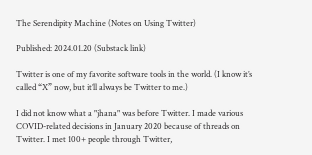The Serendipity Machine (Notes on Using Twitter)

Published: 2024.01.20 (Substack link)

Twitter is one of my favorite software tools in the world. (I know it’s called “X” now, but it’ll always be Twitter to me.)

I did not know what a "jhana" was before Twitter. I made various COVID-related decisions in January 2020 because of threads on Twitter. I met 100+ people through Twitter,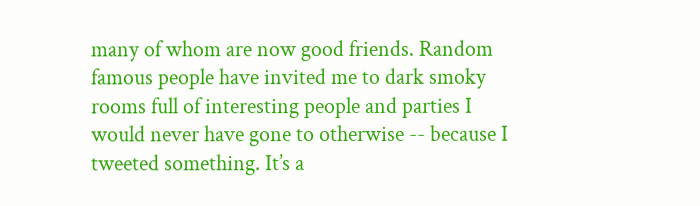many of whom are now good friends. Random famous people have invited me to dark smoky rooms full of interesting people and parties I would never have gone to otherwise -- because I tweeted something. It’s a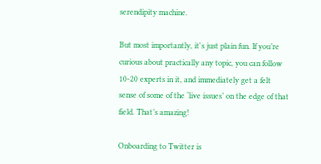serendipity machine.

But most importantly, it's just plain fun. If you’re curious about practically any topic, you can follow 10-20 experts in it, and immediately get a felt sense of some of the ‘live issues’ on the edge of that field. That’s amazing!

Onboarding to Twitter is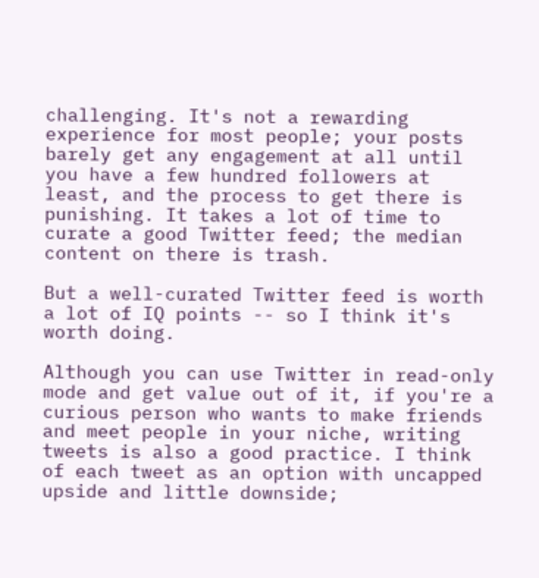challenging. It's not a rewarding experience for most people; your posts barely get any engagement at all until you have a few hundred followers at least, and the process to get there is punishing. It takes a lot of time to curate a good Twitter feed; the median content on there is trash.

But a well-curated Twitter feed is worth a lot of IQ points -- so I think it's worth doing.

Although you can use Twitter in read-only mode and get value out of it, if you're a curious person who wants to make friends and meet people in your niche, writing tweets is also a good practice. I think of each tweet as an option with uncapped upside and little downside;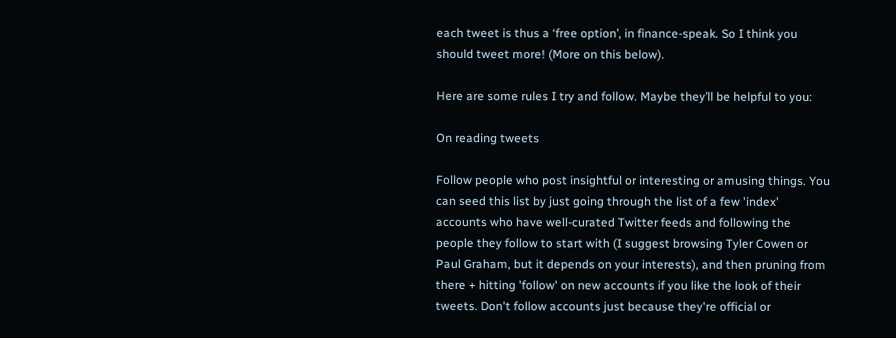each tweet is thus a ‘free option’, in finance-speak. So I think you should tweet more! (More on this below).

Here are some rules I try and follow. Maybe they’ll be helpful to you:

On reading tweets

Follow people who post insightful or interesting or amusing things. You can seed this list by just going through the list of a few 'index' accounts who have well-curated Twitter feeds and following the people they follow to start with (I suggest browsing Tyler Cowen or Paul Graham, but it depends on your interests), and then pruning from there + hitting 'follow' on new accounts if you like the look of their tweets. Don't follow accounts just because they're official or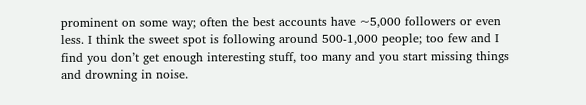prominent on some way; often the best accounts have ~5,000 followers or even less. I think the sweet spot is following around 500-1,000 people; too few and I find you don’t get enough interesting stuff, too many and you start missing things and drowning in noise.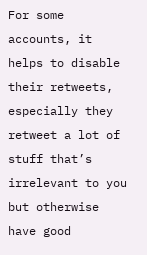For some accounts, it helps to disable their retweets, especially they retweet a lot of stuff that’s irrelevant to you but otherwise have good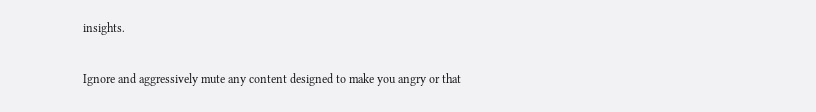insights.

Ignore and aggressively mute any content designed to make you angry or that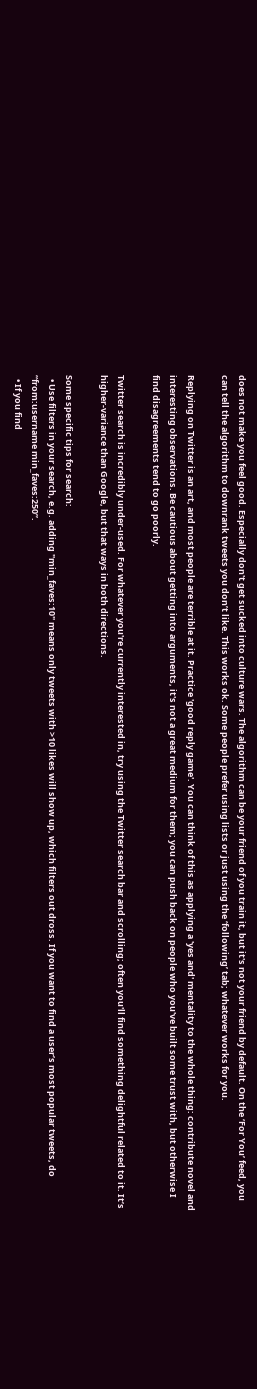does not make you feel good. Especially don't get sucked into culture wars. The algorithm can be your friend of you train it, but it's not your friend by default. On the ‘For You’ feed, you can tell the algorithm to downrank tweets you don’t like. This works ok. Some people prefer using lists or just using the ‘following’ tab; whatever works for you.

Replying on Twitter is an art, and most people are terrible at it. Practice 'good reply game'. You can think of this as applying a 'yes and' mentality to the whole thing: contribute novel and interesting observations. Be cautious about getting into arguments, it's not a great medium for them; you can push back on people who you've built some trust with, but otherwise I find disagreements tend to go poorly.

Twitter search is incredibly under-used. For whatever you're currently interested in, try using the Twitter search bar and scrolling; often you'll find something delightful related to it. It’s higher-variance than Google, but that ways in both directions.

Some specific tips for search:
  • Use filters in your search, e.g. adding "min_faves:10" means only tweets with >10 likes will show up, which filters out dross. If you want to find a user’s most popular tweets, do “from:username min_faves:250”.
  • If you find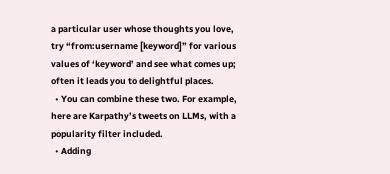a particular user whose thoughts you love, try “from:username [keyword]” for various values of ‘keyword’ and see what comes up; often it leads you to delightful places.
  • You can combine these two. For example, here are Karpathy’s tweets on LLMs, with a popularity filter included.
  • Adding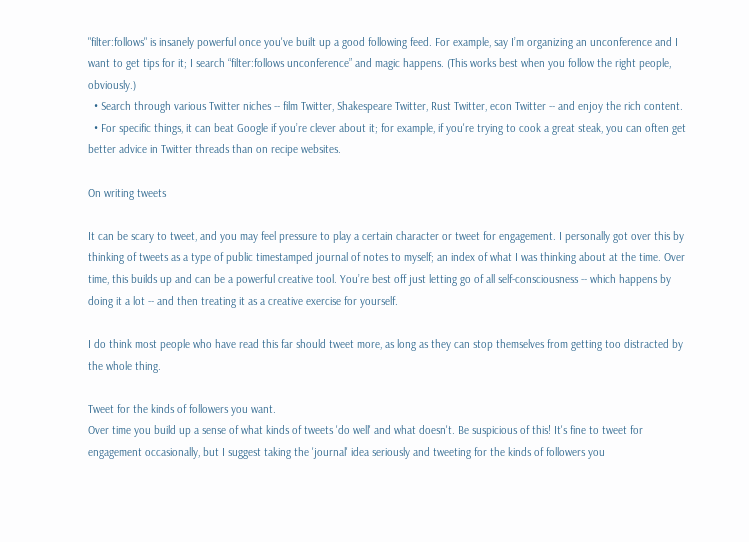"filter:follows" is insanely powerful once you've built up a good following feed. For example, say I’m organizing an unconference and I want to get tips for it; I search “filter:follows unconference” and magic happens. (This works best when you follow the right people, obviously.)
  • Search through various Twitter niches -- film Twitter, Shakespeare Twitter, Rust Twitter, econ Twitter -- and enjoy the rich content.
  • For specific things, it can beat Google if you’re clever about it; for example, if you're trying to cook a great steak, you can often get better advice in Twitter threads than on recipe websites.

On writing tweets

It can be scary to tweet, and you may feel pressure to play a certain character or tweet for engagement. I personally got over this by thinking of tweets as a type of public timestamped journal of notes to myself; an index of what I was thinking about at the time. Over time, this builds up and can be a powerful creative tool. You’re best off just letting go of all self-consciousness -- which happens by doing it a lot -- and then treating it as a creative exercise for yourself.

I do think most people who have read this far should tweet more, as long as they can stop themselves from getting too distracted by the whole thing.

Tweet for the kinds of followers you want.
Over time you build up a sense of what kinds of tweets 'do well' and what doesn't. Be suspicious of this! It's fine to tweet for engagement occasionally, but I suggest taking the 'journal' idea seriously and tweeting for the kinds of followers you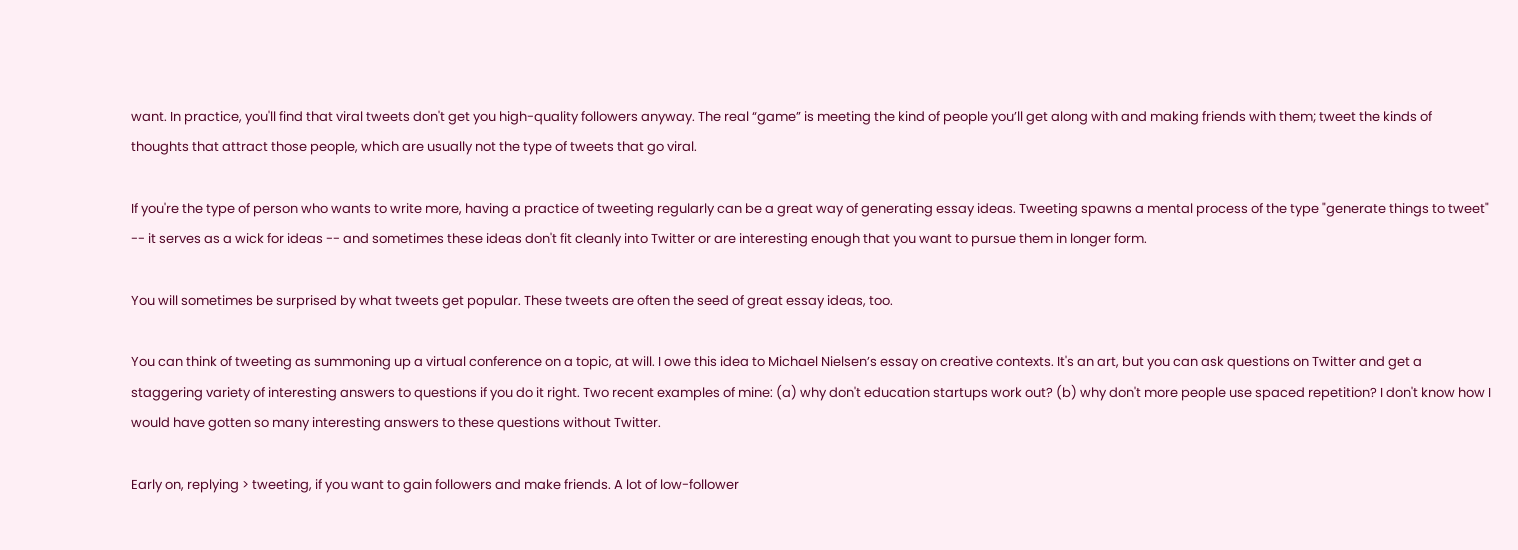want. In practice, you'll find that viral tweets don't get you high-quality followers anyway. The real “game” is meeting the kind of people you’ll get along with and making friends with them; tweet the kinds of thoughts that attract those people, which are usually not the type of tweets that go viral.

If you're the type of person who wants to write more, having a practice of tweeting regularly can be a great way of generating essay ideas. Tweeting spawns a mental process of the type "generate things to tweet" -- it serves as a wick for ideas -- and sometimes these ideas don't fit cleanly into Twitter or are interesting enough that you want to pursue them in longer form.

You will sometimes be surprised by what tweets get popular. These tweets are often the seed of great essay ideas, too.

You can think of tweeting as summoning up a virtual conference on a topic, at will. I owe this idea to Michael Nielsen’s essay on creative contexts. It's an art, but you can ask questions on Twitter and get a staggering variety of interesting answers to questions if you do it right. Two recent examples of mine: (a) why don't education startups work out? (b) why don't more people use spaced repetition? I don't know how I would have gotten so many interesting answers to these questions without Twitter.

Early on, replying > tweeting, if you want to gain followers and make friends. A lot of low-follower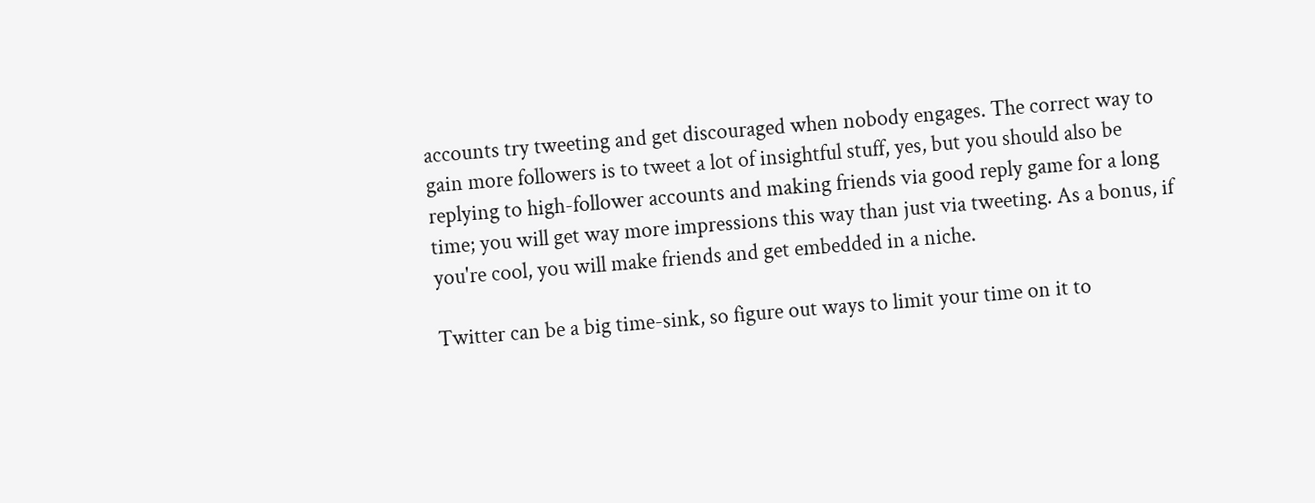accounts try tweeting and get discouraged when nobody engages. The correct way to gain more followers is to tweet a lot of insightful stuff, yes, but you should also be replying to high-follower accounts and making friends via good reply game for a long time; you will get way more impressions this way than just via tweeting. As a bonus, if you're cool, you will make friends and get embedded in a niche.

Twitter can be a big time-sink, so figure out ways to limit your time on it to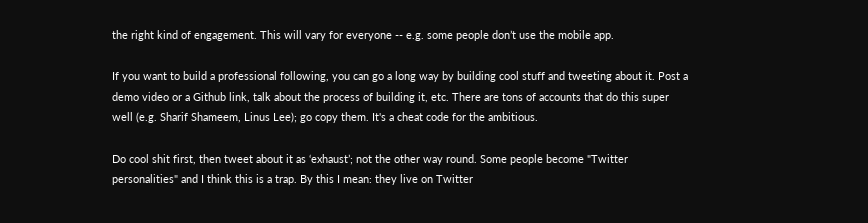the right kind of engagement. This will vary for everyone -- e.g. some people don’t use the mobile app.

If you want to build a professional following, you can go a long way by building cool stuff and tweeting about it. Post a demo video or a Github link, talk about the process of building it, etc. There are tons of accounts that do this super well (e.g. Sharif Shameem, Linus Lee); go copy them. It's a cheat code for the ambitious.

Do cool shit first, then tweet about it as ‘exhaust’; not the other way round. Some people become "Twitter personalities" and I think this is a trap. By this I mean: they live on Twitter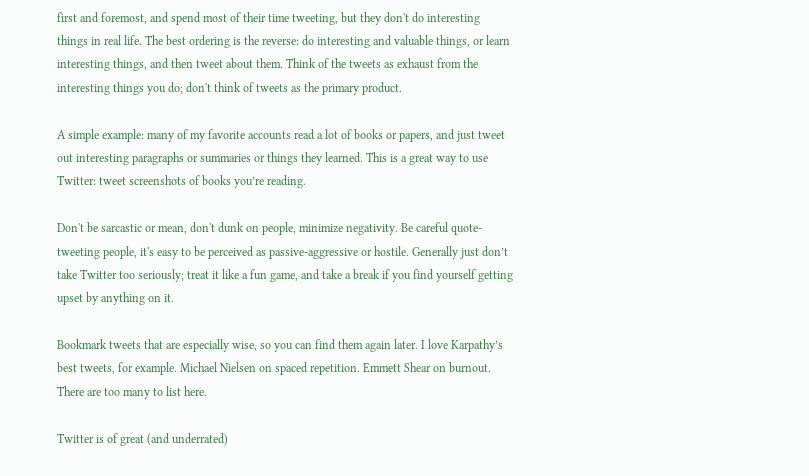first and foremost, and spend most of their time tweeting, but they don't do interesting things in real life. The best ordering is the reverse: do interesting and valuable things, or learn interesting things, and then tweet about them. Think of the tweets as exhaust from the interesting things you do; don't think of tweets as the primary product.

A simple example: many of my favorite accounts read a lot of books or papers, and just tweet out interesting paragraphs or summaries or things they learned. This is a great way to use Twitter: tweet screenshots of books you’re reading.

Don't be sarcastic or mean, don't dunk on people, minimize negativity. Be careful quote-tweeting people, it's easy to be perceived as passive-aggressive or hostile. Generally just don’t take Twitter too seriously; treat it like a fun game, and take a break if you find yourself getting upset by anything on it.

Bookmark tweets that are especially wise, so you can find them again later. I love Karpathy’s best tweets, for example. Michael Nielsen on spaced repetition. Emmett Shear on burnout. There are too many to list here.

Twitter is of great (and underrated)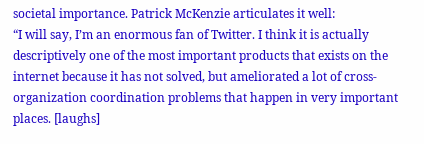societal importance. Patrick McKenzie articulates it well:
“I will say, I’m an enormous fan of Twitter. I think it is actually descriptively one of the most important products that exists on the internet because it has not solved, but ameliorated a lot of cross-organization coordination problems that happen in very important places. [laughs]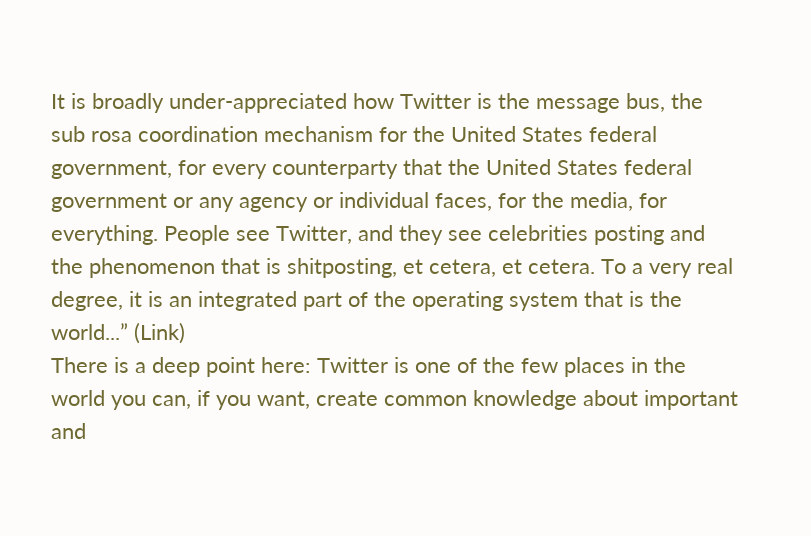It is broadly under-appreciated how Twitter is the message bus, the sub rosa coordination mechanism for the United States federal government, for every counterparty that the United States federal government or any agency or individual faces, for the media, for everything. People see Twitter, and they see celebrities posting and the phenomenon that is shitposting, et cetera, et cetera. To a very real degree, it is an integrated part of the operating system that is the world...” (Link)
There is a deep point here: Twitter is one of the few places in the world you can, if you want, create common knowledge about important and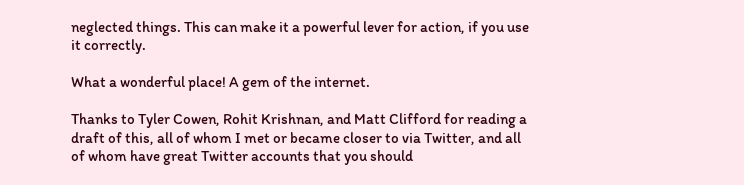neglected things. This can make it a powerful lever for action, if you use it correctly.

What a wonderful place! A gem of the internet.

Thanks to Tyler Cowen, Rohit Krishnan, and Matt Clifford for reading a draft of this, all of whom I met or became closer to via Twitter, and all of whom have great Twitter accounts that you should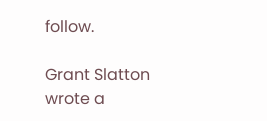follow.

Grant Slatton wrote a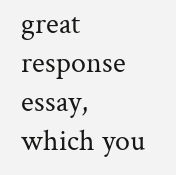great response essay, which you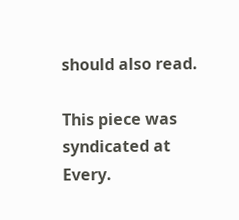should also read.

This piece was syndicated at Every.